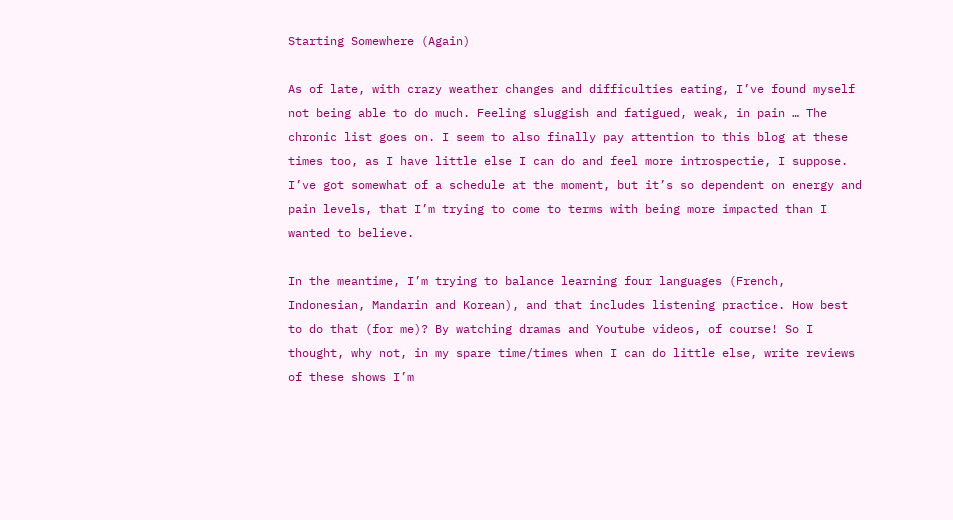Starting Somewhere (Again)

As of late, with crazy weather changes and difficulties eating, I’ve found myself not being able to do much. Feeling sluggish and fatigued, weak, in pain … The chronic list goes on. I seem to also finally pay attention to this blog at these times too, as I have little else I can do and feel more introspectie, I suppose. I’ve got somewhat of a schedule at the moment, but it’s so dependent on energy and pain levels, that I’m trying to come to terms with being more impacted than I wanted to believe.

In the meantime, I’m trying to balance learning four languages (French, Indonesian, Mandarin and Korean), and that includes listening practice. How best to do that (for me)? By watching dramas and Youtube videos, of course! So I thought, why not, in my spare time/times when I can do little else, write reviews of these shows I’m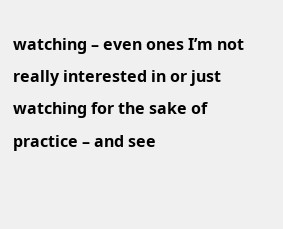watching – even ones I’m not really interested in or just watching for the sake of practice – and see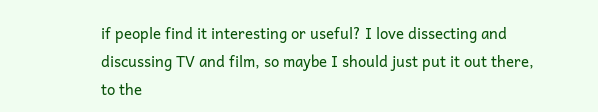if people find it interesting or useful? I love dissecting and discussing TV and film, so maybe I should just put it out there, to the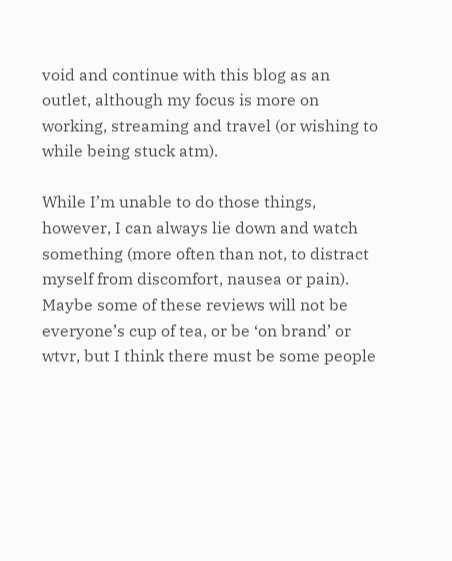void and continue with this blog as an outlet, although my focus is more on working, streaming and travel (or wishing to while being stuck atm).

While I’m unable to do those things, however, I can always lie down and watch something (more often than not, to distract myself from discomfort, nausea or pain). Maybe some of these reviews will not be everyone’s cup of tea, or be ‘on brand’ or wtvr, but I think there must be some people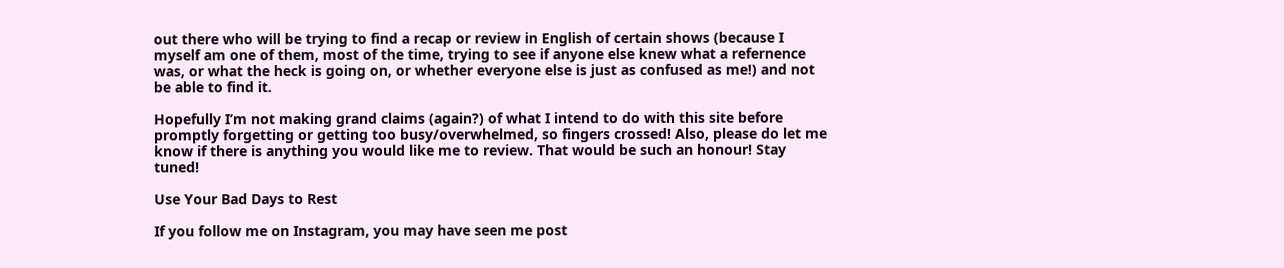out there who will be trying to find a recap or review in English of certain shows (because I myself am one of them, most of the time, trying to see if anyone else knew what a refernence was, or what the heck is going on, or whether everyone else is just as confused as me!) and not be able to find it.

Hopefully I’m not making grand claims (again?) of what I intend to do with this site before promptly forgetting or getting too busy/overwhelmed, so fingers crossed! Also, please do let me know if there is anything you would like me to review. That would be such an honour! Stay tuned!

Use Your Bad Days to Rest

If you follow me on Instagram, you may have seen me post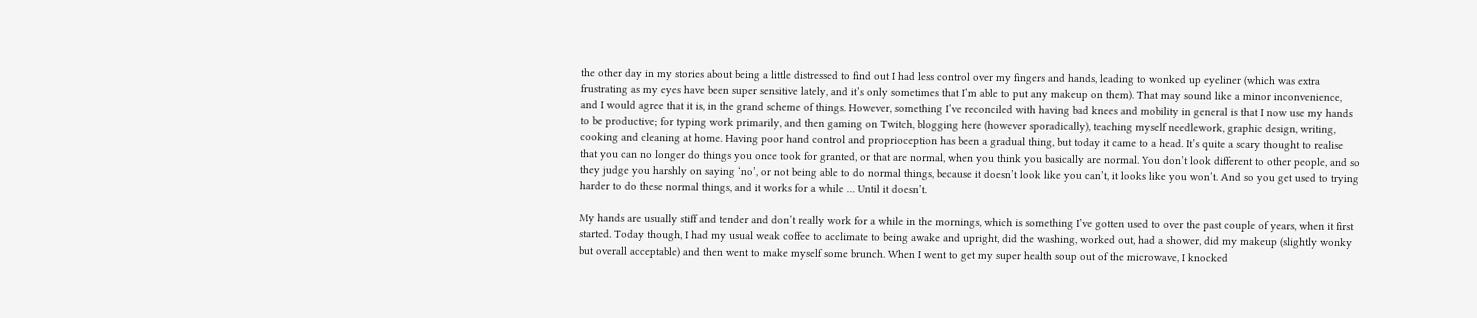the other day in my stories about being a little distressed to find out I had less control over my fingers and hands, leading to wonked up eyeliner (which was extra frustrating as my eyes have been super sensitive lately, and it’s only sometimes that I’m able to put any makeup on them). That may sound like a minor inconvenience, and I would agree that it is, in the grand scheme of things. However, something I’ve reconciled with having bad knees and mobility in general is that I now use my hands to be productive; for typing work primarily, and then gaming on Twitch, blogging here (however sporadically), teaching myself needlework, graphic design, writing, cooking and cleaning at home. Having poor hand control and proprioception has been a gradual thing, but today it came to a head. It’s quite a scary thought to realise that you can no longer do things you once took for granted, or that are normal, when you think you basically are normal. You don’t look different to other people, and so they judge you harshly on saying ‘no’, or not being able to do normal things, because it doesn’t look like you can’t, it looks like you won’t. And so you get used to trying harder to do these normal things, and it works for a while … Until it doesn’t.

My hands are usually stiff and tender and don’t really work for a while in the mornings, which is something I’ve gotten used to over the past couple of years, when it first started. Today though, I had my usual weak coffee to acclimate to being awake and upright, did the washing, worked out, had a shower, did my makeup (slightly wonky but overall acceptable) and then went to make myself some brunch. When I went to get my super health soup out of the microwave, I knocked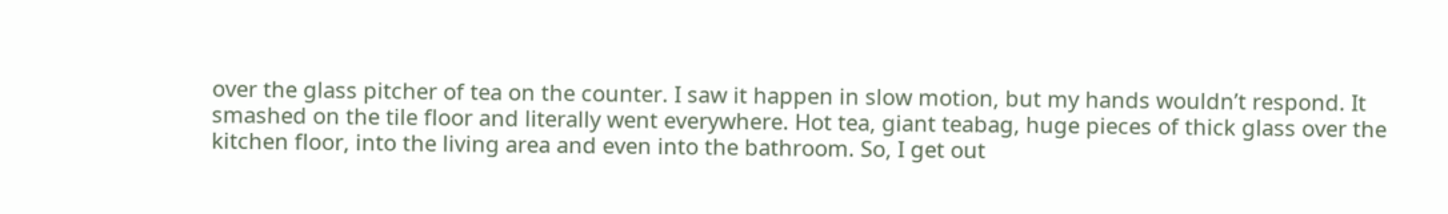over the glass pitcher of tea on the counter. I saw it happen in slow motion, but my hands wouldn’t respond. It smashed on the tile floor and literally went everywhere. Hot tea, giant teabag, huge pieces of thick glass over the kitchen floor, into the living area and even into the bathroom. So, I get out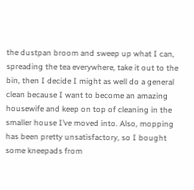the dustpan broom and sweep up what I can, spreading the tea everywhere, take it out to the bin, then I decide I might as well do a general clean because I want to become an amazing housewife and keep on top of cleaning in the smaller house I’ve moved into. Also, mopping has been pretty unsatisfactory, so I bought some kneepads from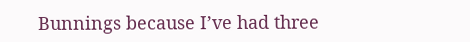Bunnings because I’ve had three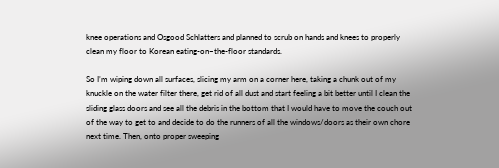knee operations and Osgood Schlatters and planned to scrub on hands and knees to properly clean my floor to Korean eating-on–the-floor standards.

So I’m wiping down all surfaces, slicing my arm on a corner here, taking a chunk out of my knuckle on the water filter there, get rid of all dust and start feeling a bit better until I clean the sliding glass doors and see all the debris in the bottom that I would have to move the couch out of the way to get to and decide to do the runners of all the windows/doors as their own chore next time. Then, onto proper sweeping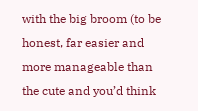with the big broom (to be honest, far easier and more manageable than the cute and you’d think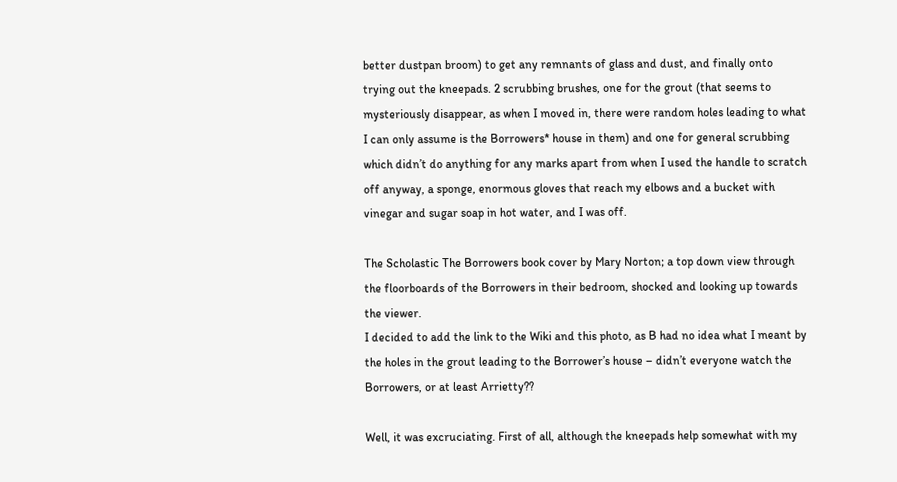better dustpan broom) to get any remnants of glass and dust, and finally onto trying out the kneepads. 2 scrubbing brushes, one for the grout (that seems to mysteriously disappear, as when I moved in, there were random holes leading to what I can only assume is the Borrowers* house in them) and one for general scrubbing which didn’t do anything for any marks apart from when I used the handle to scratch off anyway, a sponge, enormous gloves that reach my elbows and a bucket with vinegar and sugar soap in hot water, and I was off.

The Scholastic The Borrowers book cover by Mary Norton; a top down view through the floorboards of the Borrowers in their bedroom, shocked and looking up towards the viewer.
I decided to add the link to the Wiki and this photo, as B had no idea what I meant by the holes in the grout leading to the Borrower’s house – didn’t everyone watch the Borrowers, or at least Arrietty??

Well, it was excruciating. First of all, although the kneepads help somewhat with my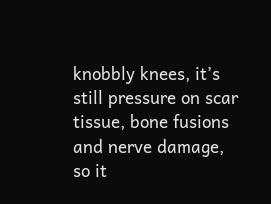knobbly knees, it’s still pressure on scar tissue, bone fusions and nerve damage, so it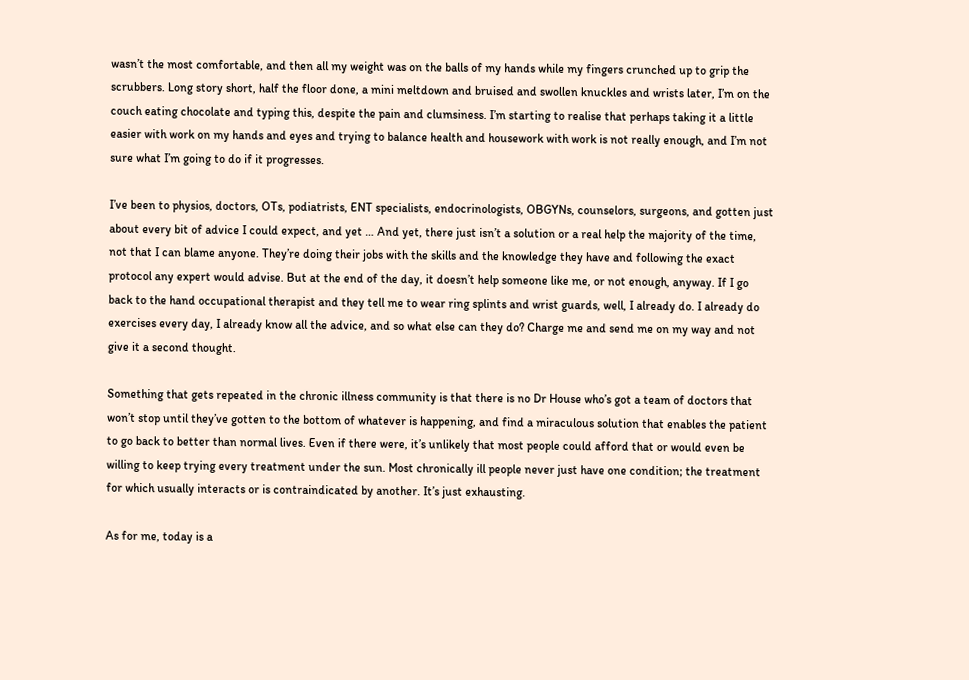wasn’t the most comfortable, and then all my weight was on the balls of my hands while my fingers crunched up to grip the scrubbers. Long story short, half the floor done, a mini meltdown and bruised and swollen knuckles and wrists later, I’m on the couch eating chocolate and typing this, despite the pain and clumsiness. I’m starting to realise that perhaps taking it a little easier with work on my hands and eyes and trying to balance health and housework with work is not really enough, and I’m not sure what I’m going to do if it progresses.

I’ve been to physios, doctors, OTs, podiatrists, ENT specialists, endocrinologists, OBGYNs, counselors, surgeons, and gotten just about every bit of advice I could expect, and yet … And yet, there just isn’t a solution or a real help the majority of the time, not that I can blame anyone. They’re doing their jobs with the skills and the knowledge they have and following the exact protocol any expert would advise. But at the end of the day, it doesn’t help someone like me, or not enough, anyway. If I go back to the hand occupational therapist and they tell me to wear ring splints and wrist guards, well, I already do. I already do exercises every day, I already know all the advice, and so what else can they do? Charge me and send me on my way and not give it a second thought.

Something that gets repeated in the chronic illness community is that there is no Dr House who’s got a team of doctors that won’t stop until they’ve gotten to the bottom of whatever is happening, and find a miraculous solution that enables the patient to go back to better than normal lives. Even if there were, it’s unlikely that most people could afford that or would even be willing to keep trying every treatment under the sun. Most chronically ill people never just have one condition; the treatment for which usually interacts or is contraindicated by another. It’s just exhausting.

As for me, today is a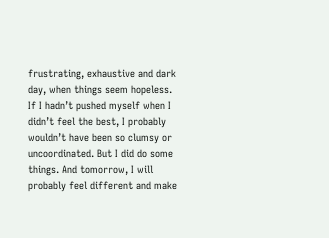frustrating, exhaustive and dark day, when things seem hopeless. If I hadn’t pushed myself when I didn’t feel the best, I probably wouldn’t have been so clumsy or uncoordinated. But I did do some things. And tomorrow, I will probably feel different and make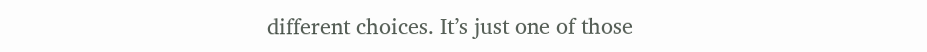different choices. It’s just one of those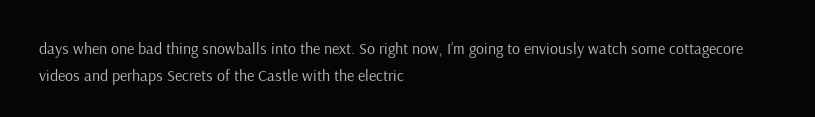days when one bad thing snowballs into the next. So right now, I’m going to enviously watch some cottagecore videos and perhaps Secrets of the Castle with the electric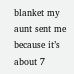blanket my aunt sent me because it’s about 7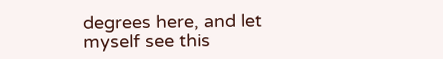degrees here, and let myself see this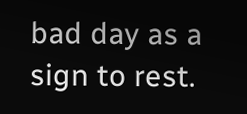bad day as a sign to rest.